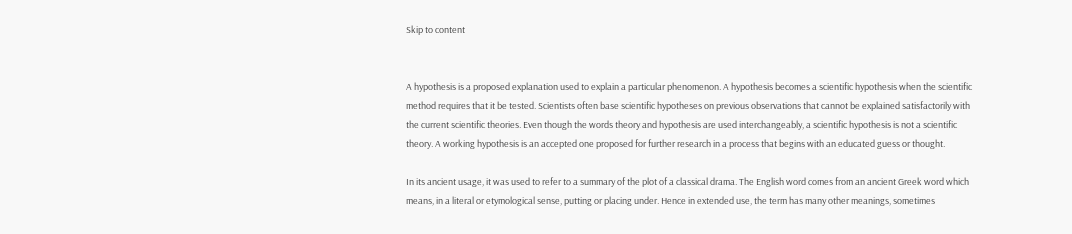Skip to content


A hypothesis is a proposed explanation used to explain a particular phenomenon. A hypothesis becomes a scientific hypothesis when the scientific method requires that it be tested. Scientists often base scientific hypotheses on previous observations that cannot be explained satisfactorily with the current scientific theories. Even though the words theory and hypothesis are used interchangeably, a scientific hypothesis is not a scientific theory. A working hypothesis is an accepted one proposed for further research in a process that begins with an educated guess or thought.

In its ancient usage, it was used to refer to a summary of the plot of a classical drama. The English word comes from an ancient Greek word which means, in a literal or etymological sense, putting or placing under. Hence in extended use, the term has many other meanings, sometimes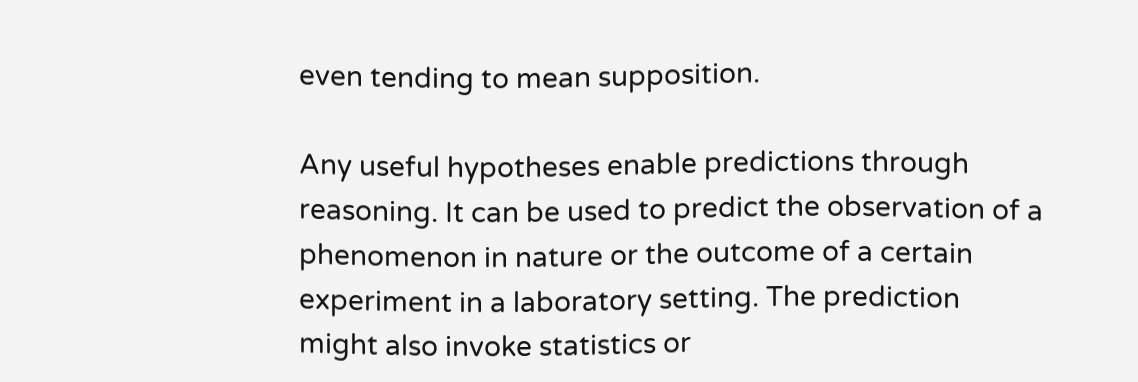even tending to mean supposition.

Any useful hypotheses enable predictions through reasoning. It can be used to predict the observation of a phenomenon in nature or the outcome of a certain experiment in a laboratory setting. The prediction might also invoke statistics or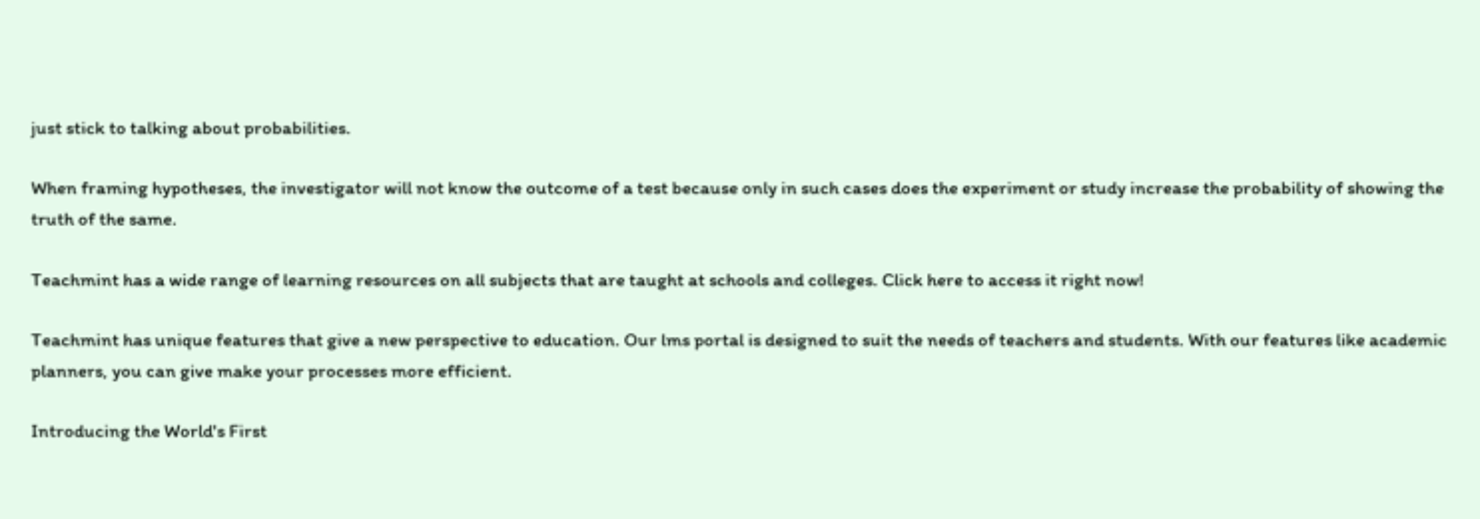just stick to talking about probabilities.

When framing hypotheses, the investigator will not know the outcome of a test because only in such cases does the experiment or study increase the probability of showing the truth of the same.

Teachmint has a wide range of learning resources on all subjects that are taught at schools and colleges. Click here to access it right now!

Teachmint has unique features that give a new perspective to education. Our lms portal is designed to suit the needs of teachers and students. With our features like academic planners, you can give make your processes more efficient.

Introducing the World's First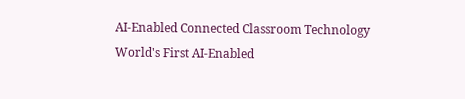AI-Enabled Connected Classroom Technology
World's First AI-Enabled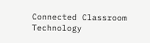Connected Classroom Technology